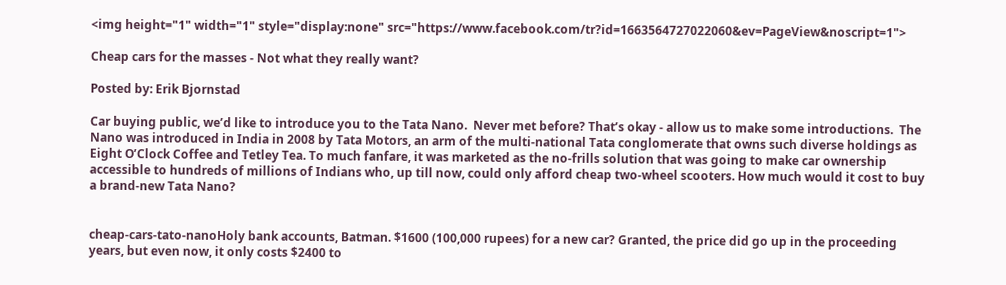<img height="1" width="1" style="display:none" src="https://www.facebook.com/tr?id=1663564727022060&ev=PageView&noscript=1">

Cheap cars for the masses - Not what they really want?

Posted by: Erik Bjornstad

Car buying public, we’d like to introduce you to the Tata Nano.  Never met before? That’s okay - allow us to make some introductions.  The Nano was introduced in India in 2008 by Tata Motors, an arm of the multi-national Tata conglomerate that owns such diverse holdings as Eight O’Clock Coffee and Tetley Tea. To much fanfare, it was marketed as the no-frills solution that was going to make car ownership accessible to hundreds of millions of Indians who, up till now, could only afford cheap two-wheel scooters. How much would it cost to buy a brand-new Tata Nano?


cheap-cars-tato-nanoHoly bank accounts, Batman. $1600 (100,000 rupees) for a new car? Granted, the price did go up in the proceeding years, but even now, it only costs $2400 to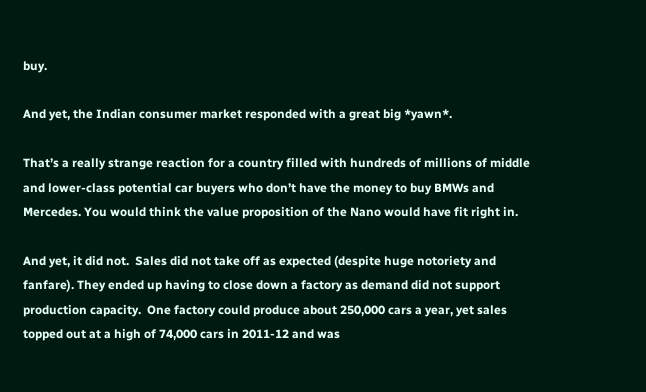buy.

And yet, the Indian consumer market responded with a great big *yawn*.

That’s a really strange reaction for a country filled with hundreds of millions of middle and lower-class potential car buyers who don’t have the money to buy BMWs and Mercedes. You would think the value proposition of the Nano would have fit right in.

And yet, it did not.  Sales did not take off as expected (despite huge notoriety and fanfare). They ended up having to close down a factory as demand did not support production capacity.  One factory could produce about 250,000 cars a year, yet sales topped out at a high of 74,000 cars in 2011-12 and was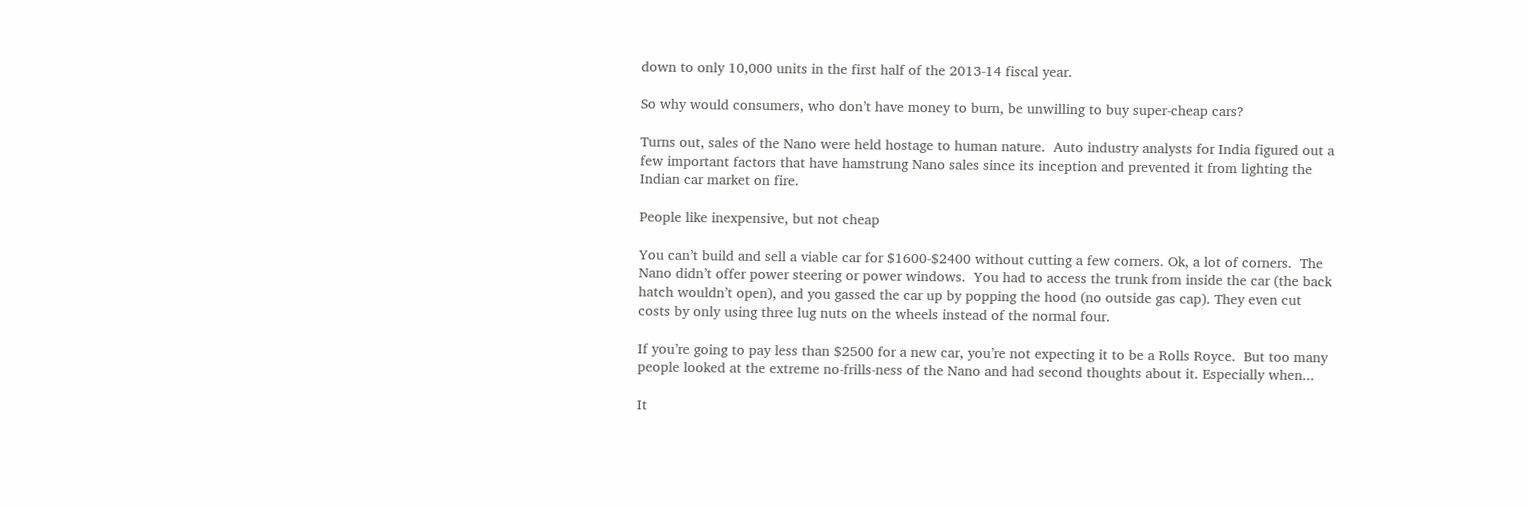down to only 10,000 units in the first half of the 2013-14 fiscal year.

So why would consumers, who don’t have money to burn, be unwilling to buy super-cheap cars?

Turns out, sales of the Nano were held hostage to human nature.  Auto industry analysts for India figured out a few important factors that have hamstrung Nano sales since its inception and prevented it from lighting the Indian car market on fire.

People like inexpensive, but not cheap

You can’t build and sell a viable car for $1600-$2400 without cutting a few corners. Ok, a lot of corners.  The Nano didn’t offer power steering or power windows.  You had to access the trunk from inside the car (the back hatch wouldn’t open), and you gassed the car up by popping the hood (no outside gas cap). They even cut costs by only using three lug nuts on the wheels instead of the normal four.

If you’re going to pay less than $2500 for a new car, you’re not expecting it to be a Rolls Royce.  But too many people looked at the extreme no-frills-ness of the Nano and had second thoughts about it. Especially when...

It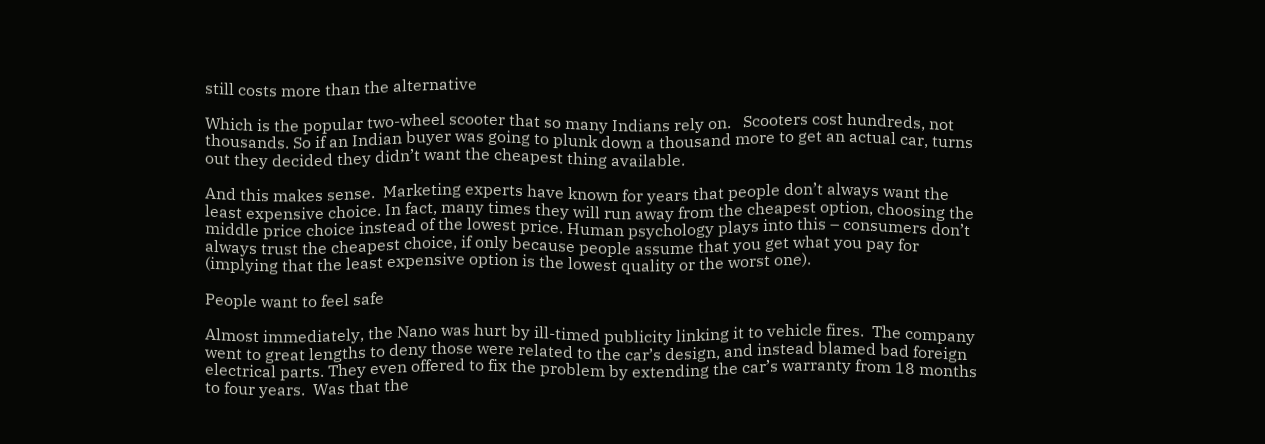still costs more than the alternative

Which is the popular two-wheel scooter that so many Indians rely on.   Scooters cost hundreds, not thousands. So if an Indian buyer was going to plunk down a thousand more to get an actual car, turns out they decided they didn’t want the cheapest thing available.

And this makes sense.  Marketing experts have known for years that people don’t always want the least expensive choice. In fact, many times they will run away from the cheapest option, choosing the middle price choice instead of the lowest price. Human psychology plays into this – consumers don’t always trust the cheapest choice, if only because people assume that you get what you pay for (implying that the least expensive option is the lowest quality or the worst one).

People want to feel safe

Almost immediately, the Nano was hurt by ill-timed publicity linking it to vehicle fires.  The company went to great lengths to deny those were related to the car’s design, and instead blamed bad foreign electrical parts. They even offered to fix the problem by extending the car’s warranty from 18 months to four years.  Was that the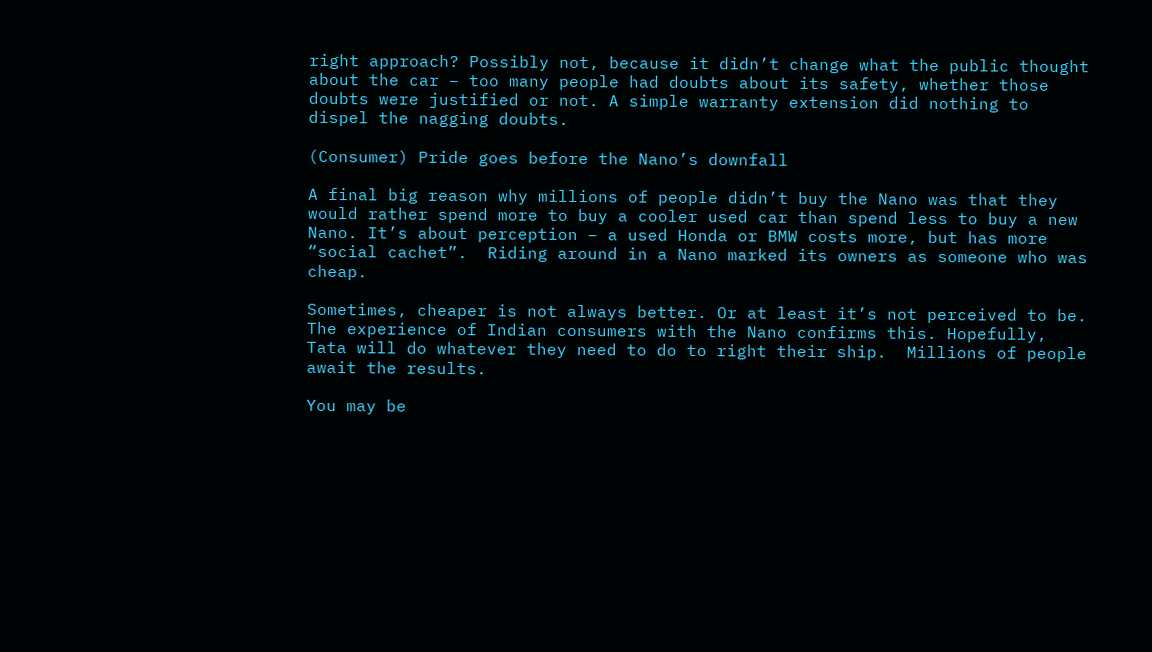right approach? Possibly not, because it didn’t change what the public thought about the car – too many people had doubts about its safety, whether those doubts were justified or not. A simple warranty extension did nothing to dispel the nagging doubts.

(Consumer) Pride goes before the Nano’s downfall

A final big reason why millions of people didn’t buy the Nano was that they would rather spend more to buy a cooler used car than spend less to buy a new Nano. It’s about perception – a used Honda or BMW costs more, but has more “social cachet”.  Riding around in a Nano marked its owners as someone who was cheap.

Sometimes, cheaper is not always better. Or at least it’s not perceived to be. The experience of Indian consumers with the Nano confirms this. Hopefully, Tata will do whatever they need to do to right their ship.  Millions of people await the results.

You may be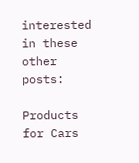interested in these other posts:

Products for Cars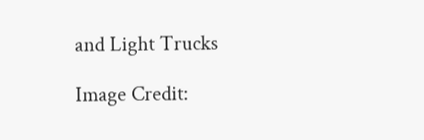and Light Trucks

Image Credit: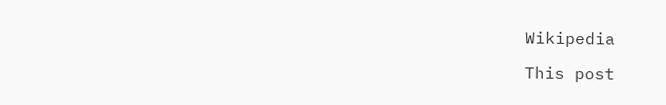Wikipedia

This post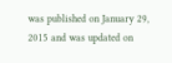was published on January 29, 2015 and was updated on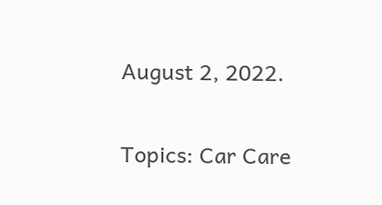August 2, 2022.

Topics: Car Care